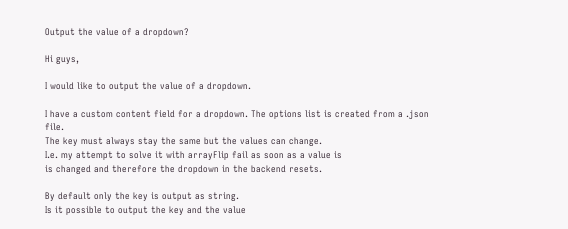Output the value of a dropdown?

Hi guys,

I would like to output the value of a dropdown.

I have a custom content field for a dropdown. The options list is created from a .json file.
The key must always stay the same but the values can change.
I.e. my attempt to solve it with arrayFlip fail as soon as a value is
is changed and therefore the dropdown in the backend resets.

By default only the key is output as string.
Is it possible to output the key and the value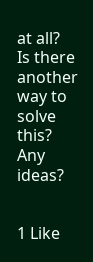at all?
Is there another way to solve this?
Any ideas?


1 Like